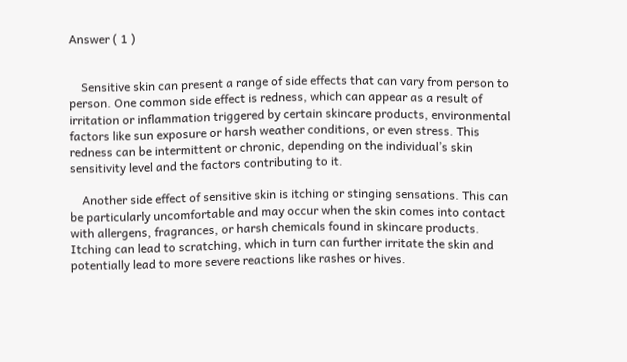Answer ( 1 )


    Sensitive skin can present a range of side effects that can vary from person to person. One common side effect is redness, which can appear as a result of irritation or inflammation triggered by certain skincare products, environmental factors like sun exposure or harsh weather conditions, or even stress. This redness can be intermittent or chronic, depending on the individual’s skin sensitivity level and the factors contributing to it.

    Another side effect of sensitive skin is itching or stinging sensations. This can be particularly uncomfortable and may occur when the skin comes into contact with allergens, fragrances, or harsh chemicals found in skincare products. Itching can lead to scratching, which in turn can further irritate the skin and potentially lead to more severe reactions like rashes or hives.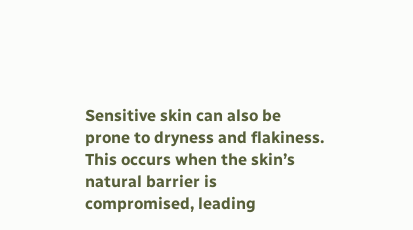Sensitive skin can also be prone to dryness and flakiness. This occurs when the skin’s natural barrier is compromised, leading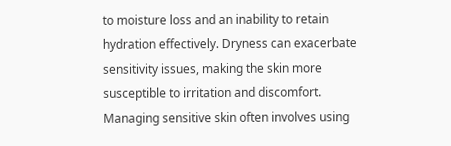to moisture loss and an inability to retain hydration effectively. Dryness can exacerbate sensitivity issues, making the skin more susceptible to irritation and discomfort. Managing sensitive skin often involves using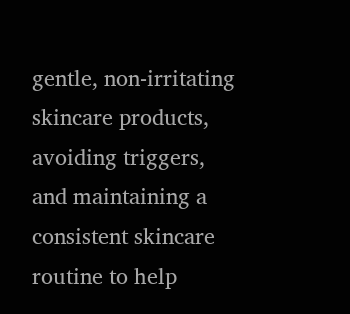gentle, non-irritating skincare products, avoiding triggers, and maintaining a consistent skincare routine to help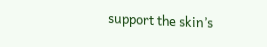support the skin’s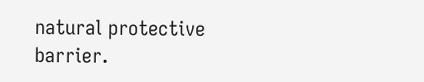natural protective barrier.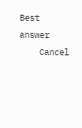Best answer
    Cancel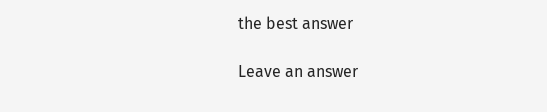the best answer

Leave an answer